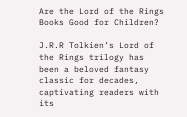Are the Lord of the Rings Books Good for Children?

J.R.R Tolkien’s Lord of the Rings trilogy has been a beloved fantasy classic for decades, captivating readers with its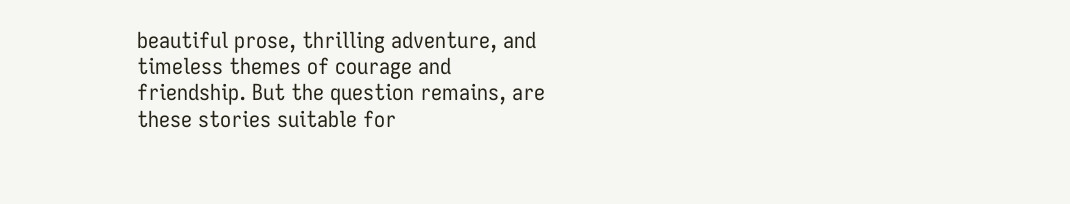beautiful prose, thrilling adventure, and timeless themes of courage and friendship. But the question remains, are these stories suitable for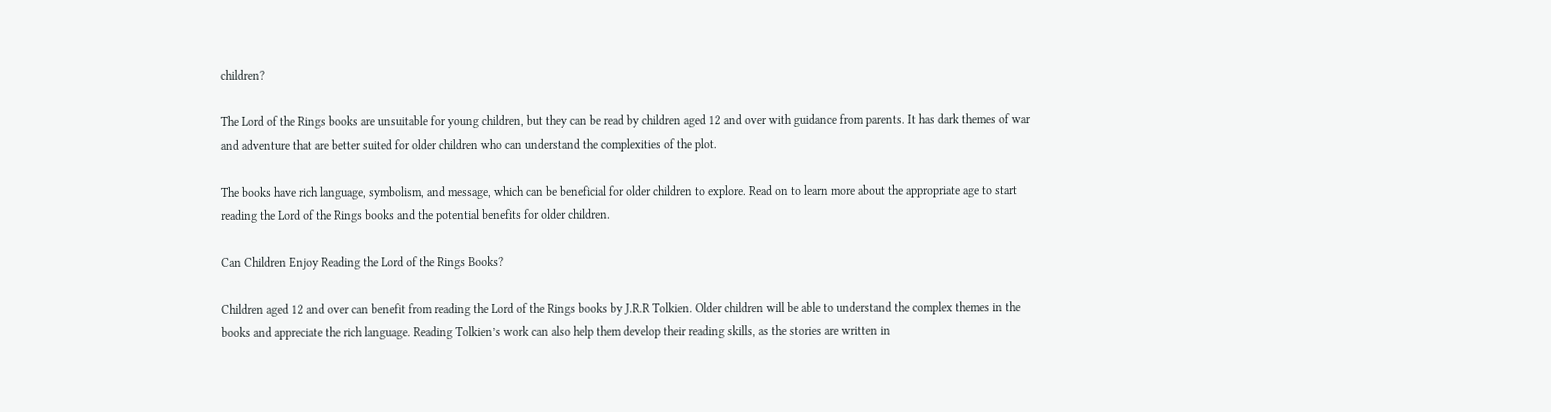children?

The Lord of the Rings books are unsuitable for young children, but they can be read by children aged 12 and over with guidance from parents. It has dark themes of war and adventure that are better suited for older children who can understand the complexities of the plot.

The books have rich language, symbolism, and message, which can be beneficial for older children to explore. Read on to learn more about the appropriate age to start reading the Lord of the Rings books and the potential benefits for older children.

Can Children Enjoy Reading the Lord of the Rings Books?

Children aged 12 and over can benefit from reading the Lord of the Rings books by J.R.R Tolkien. Older children will be able to understand the complex themes in the books and appreciate the rich language. Reading Tolkien’s work can also help them develop their reading skills, as the stories are written in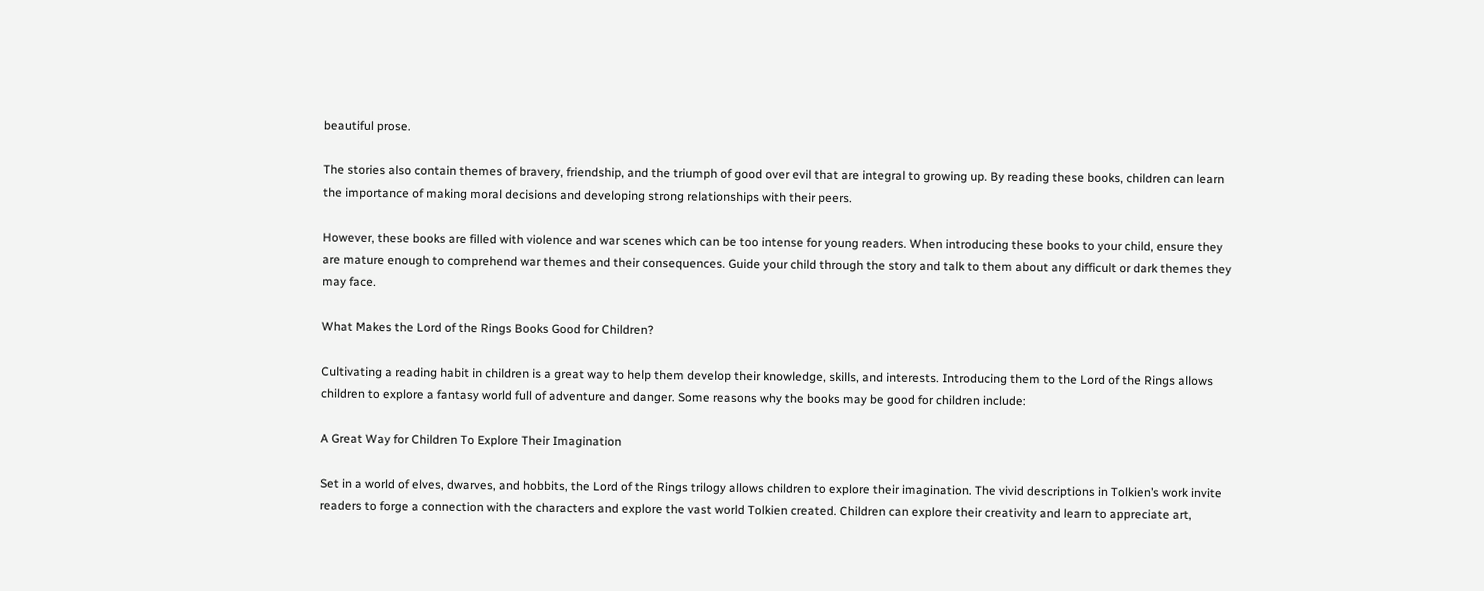beautiful prose.

The stories also contain themes of bravery, friendship, and the triumph of good over evil that are integral to growing up. By reading these books, children can learn the importance of making moral decisions and developing strong relationships with their peers.

However, these books are filled with violence and war scenes which can be too intense for young readers. When introducing these books to your child, ensure they are mature enough to comprehend war themes and their consequences. Guide your child through the story and talk to them about any difficult or dark themes they may face.

What Makes the Lord of the Rings Books Good for Children?

Cultivating a reading habit in children is a great way to help them develop their knowledge, skills, and interests. Introducing them to the Lord of the Rings allows children to explore a fantasy world full of adventure and danger. Some reasons why the books may be good for children include:

A Great Way for Children To Explore Their Imagination

Set in a world of elves, dwarves, and hobbits, the Lord of the Rings trilogy allows children to explore their imagination. The vivid descriptions in Tolkien’s work invite readers to forge a connection with the characters and explore the vast world Tolkien created. Children can explore their creativity and learn to appreciate art,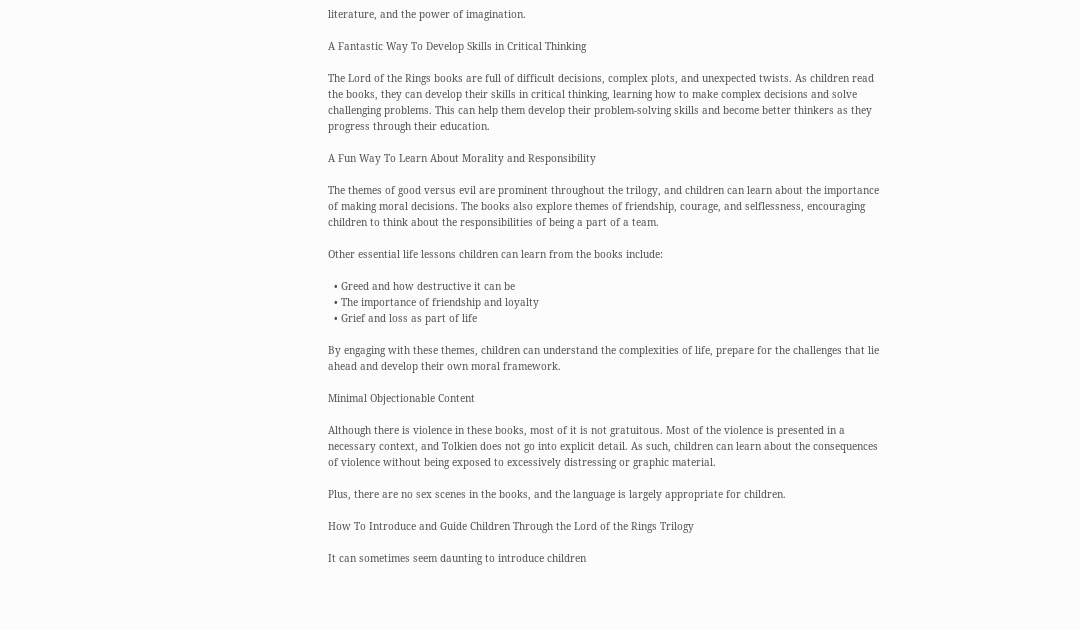literature, and the power of imagination.

A Fantastic Way To Develop Skills in Critical Thinking

The Lord of the Rings books are full of difficult decisions, complex plots, and unexpected twists. As children read the books, they can develop their skills in critical thinking, learning how to make complex decisions and solve challenging problems. This can help them develop their problem-solving skills and become better thinkers as they progress through their education.

A Fun Way To Learn About Morality and Responsibility

The themes of good versus evil are prominent throughout the trilogy, and children can learn about the importance of making moral decisions. The books also explore themes of friendship, courage, and selflessness, encouraging children to think about the responsibilities of being a part of a team.

Other essential life lessons children can learn from the books include:

  • Greed and how destructive it can be
  • The importance of friendship and loyalty
  • Grief and loss as part of life

By engaging with these themes, children can understand the complexities of life, prepare for the challenges that lie ahead and develop their own moral framework.

Minimal Objectionable Content

Although there is violence in these books, most of it is not gratuitous. Most of the violence is presented in a necessary context, and Tolkien does not go into explicit detail. As such, children can learn about the consequences of violence without being exposed to excessively distressing or graphic material.

Plus, there are no sex scenes in the books, and the language is largely appropriate for children.

How To Introduce and Guide Children Through the Lord of the Rings Trilogy

It can sometimes seem daunting to introduce children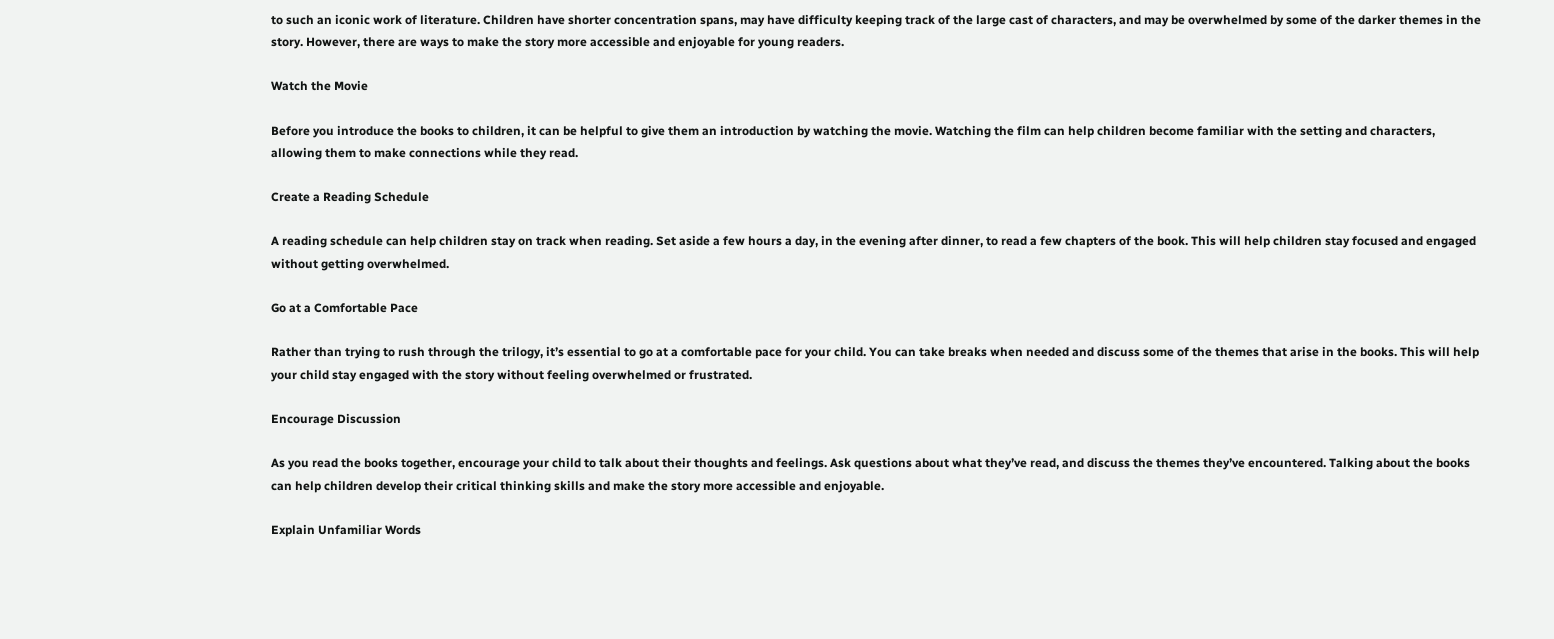to such an iconic work of literature. Children have shorter concentration spans, may have difficulty keeping track of the large cast of characters, and may be overwhelmed by some of the darker themes in the story. However, there are ways to make the story more accessible and enjoyable for young readers.

Watch the Movie

Before you introduce the books to children, it can be helpful to give them an introduction by watching the movie. Watching the film can help children become familiar with the setting and characters, allowing them to make connections while they read.

Create a Reading Schedule

A reading schedule can help children stay on track when reading. Set aside a few hours a day, in the evening after dinner, to read a few chapters of the book. This will help children stay focused and engaged without getting overwhelmed.

Go at a Comfortable Pace

Rather than trying to rush through the trilogy, it’s essential to go at a comfortable pace for your child. You can take breaks when needed and discuss some of the themes that arise in the books. This will help your child stay engaged with the story without feeling overwhelmed or frustrated.

Encourage Discussion

As you read the books together, encourage your child to talk about their thoughts and feelings. Ask questions about what they’ve read, and discuss the themes they’ve encountered. Talking about the books can help children develop their critical thinking skills and make the story more accessible and enjoyable.

Explain Unfamiliar Words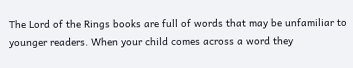The Lord of the Rings books are full of words that may be unfamiliar to younger readers. When your child comes across a word they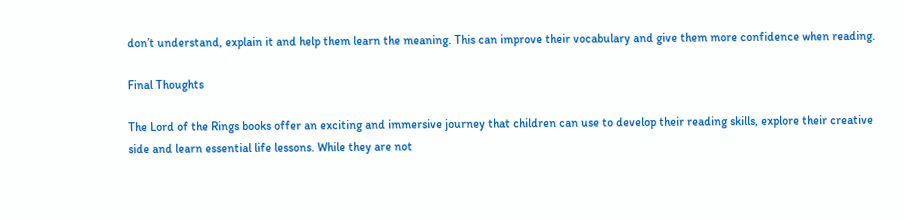don’t understand, explain it and help them learn the meaning. This can improve their vocabulary and give them more confidence when reading.

Final Thoughts

The Lord of the Rings books offer an exciting and immersive journey that children can use to develop their reading skills, explore their creative side and learn essential life lessons. While they are not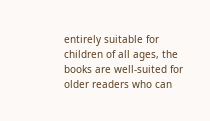entirely suitable for children of all ages, the books are well-suited for older readers who can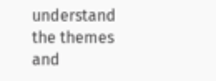understand the themes and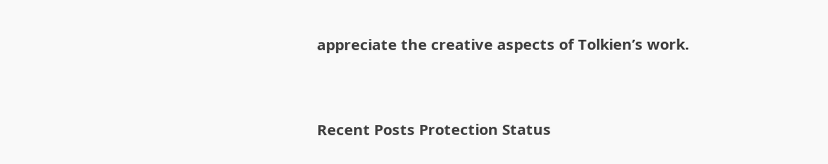appreciate the creative aspects of Tolkien’s work.


Recent Posts Protection Status